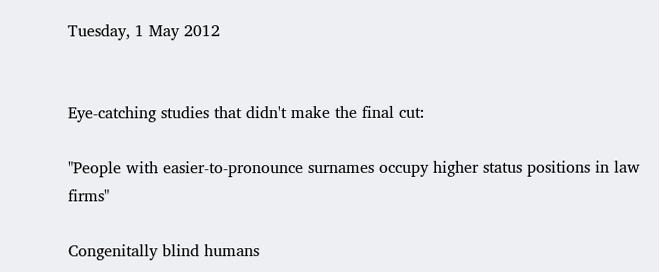Tuesday, 1 May 2012


Eye-catching studies that didn't make the final cut:

"People with easier-to-pronounce surnames occupy higher status positions in law firms"

Congenitally blind humans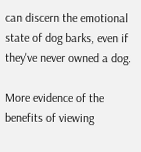can discern the emotional state of dog barks, even if they've never owned a dog.

More evidence of the benefits of viewing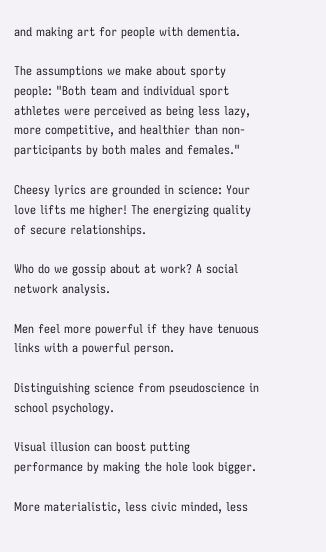and making art for people with dementia.

The assumptions we make about sporty people: "Both team and individual sport athletes were perceived as being less lazy, more competitive, and healthier than non-participants by both males and females."

Cheesy lyrics are grounded in science: Your love lifts me higher! The energizing quality of secure relationships.

Who do we gossip about at work? A social network analysis.

Men feel more powerful if they have tenuous links with a powerful person.

Distinguishing science from pseudoscience in school psychology.

Visual illusion can boost putting performance by making the hole look bigger.

More materialistic, less civic minded, less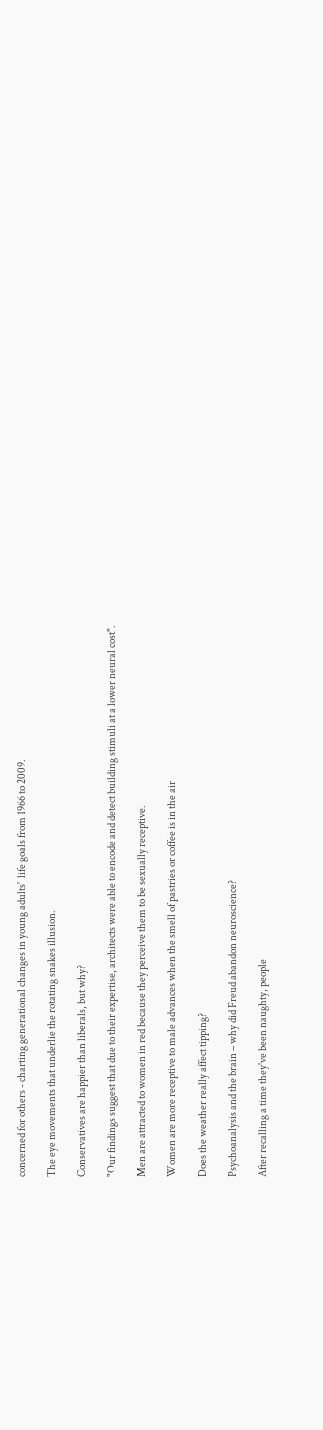concerned for others - charting generational changes in young adults'  life goals from 1966 to 2009.

The eye movements that underlie the rotating snakes illusion.

Conservatives are happier than liberals, but why?

"Our findings suggest that due to their expertise, architects were able to encode and detect building stimuli at a lower neural cost".

Men are attracted to women in red because they perceive them to be sexually receptive.

Women are more receptive to male advances when the smell of pastries or coffee is in the air

Does the weather really affect tipping?

Psychoanalysis and the brain – why did Freud abandon neuroscience?

After recalling a time they've been naughty, people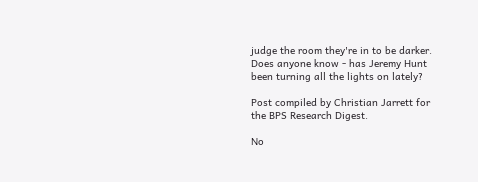judge the room they're in to be darker. Does anyone know - has Jeremy Hunt been turning all the lights on lately?

Post compiled by Christian Jarrett for the BPS Research Digest.

No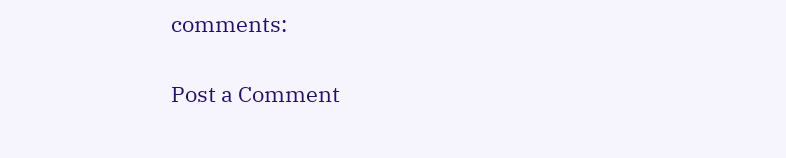comments:

Post a Comment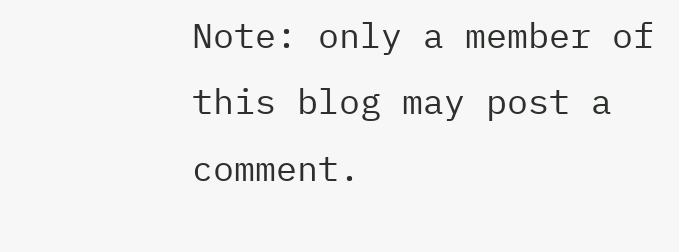Note: only a member of this blog may post a comment.